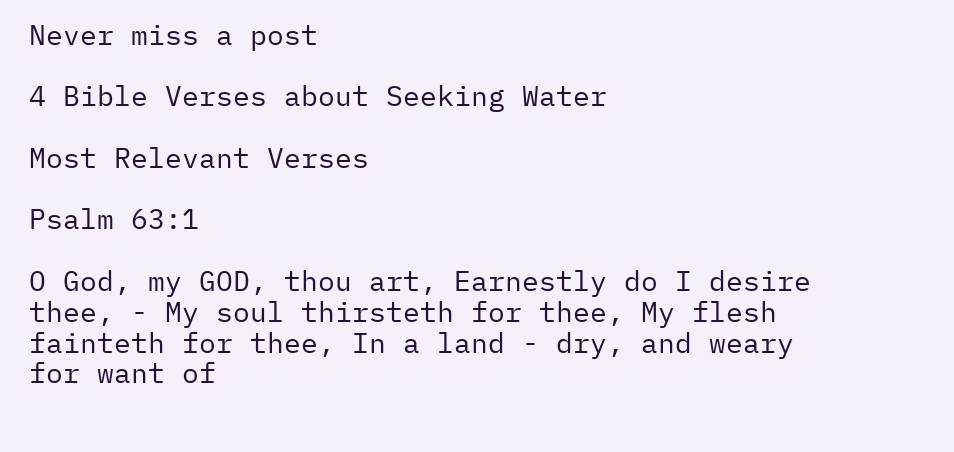Never miss a post

4 Bible Verses about Seeking Water

Most Relevant Verses

Psalm 63:1

O God, my GOD, thou art, Earnestly do I desire thee, - My soul thirsteth for thee, My flesh fainteth for thee, In a land - dry, and weary for want of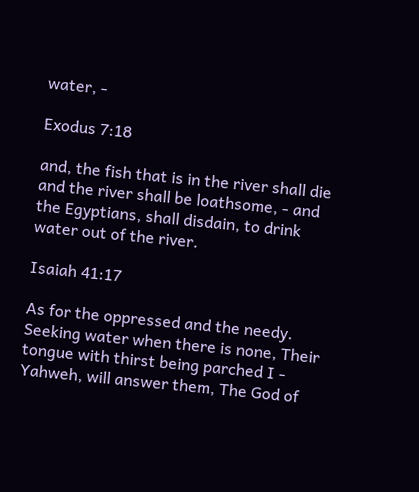water, -

Exodus 7:18

and, the fish that is in the river shall die and the river shall be loathsome, - and the Egyptians, shall disdain, to drink water out of the river.

Isaiah 41:17

As for the oppressed and the needy. Seeking water when there is none, Their tongue with thirst being parched I - Yahweh, will answer them, The God of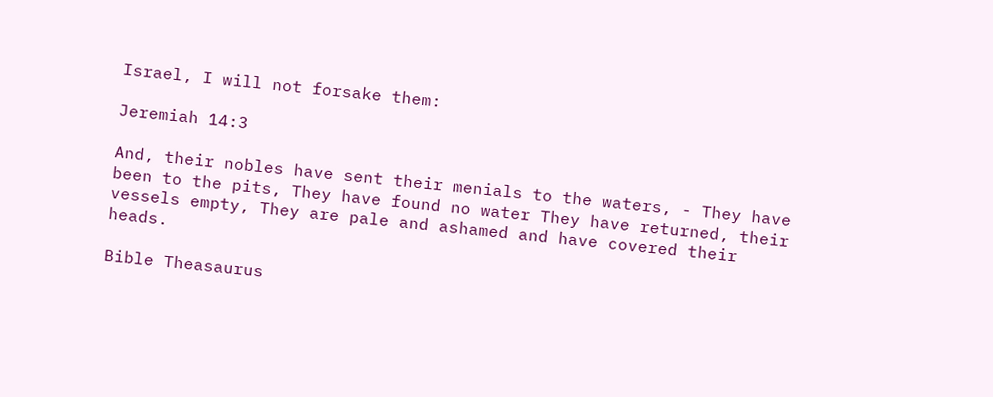Israel, I will not forsake them:

Jeremiah 14:3

And, their nobles have sent their menials to the waters, - They have been to the pits, They have found no water They have returned, their vessels empty, They are pale and ashamed and have covered their heads.

Bible Theasaurus